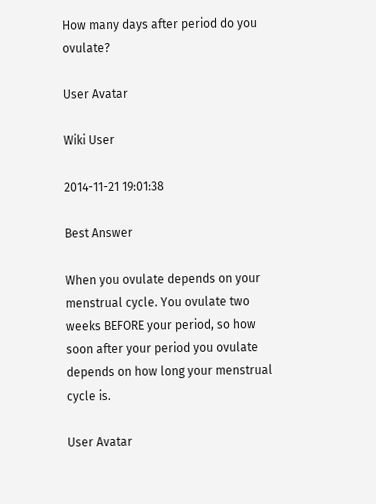How many days after period do you ovulate?

User Avatar

Wiki User

2014-11-21 19:01:38

Best Answer

When you ovulate depends on your menstrual cycle. You ovulate two weeks BEFORE your period, so how soon after your period you ovulate depends on how long your menstrual cycle is.

User Avatar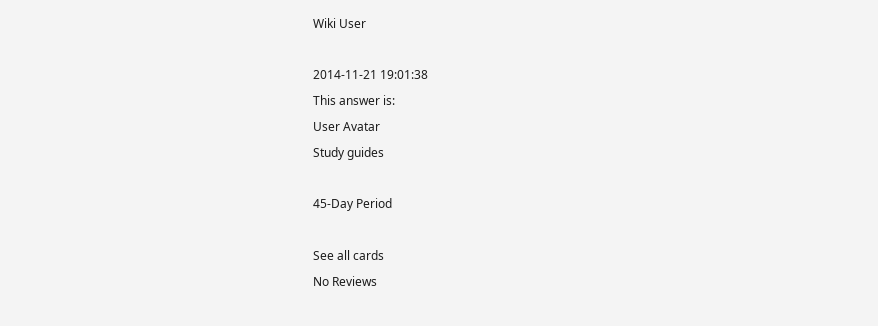Wiki User

2014-11-21 19:01:38
This answer is:
User Avatar
Study guides

45-Day Period

See all cards
No Reviews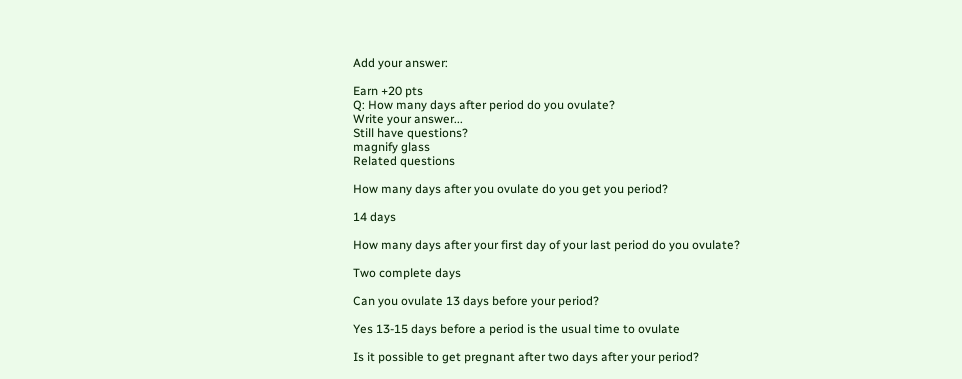Add your answer:

Earn +20 pts
Q: How many days after period do you ovulate?
Write your answer...
Still have questions?
magnify glass
Related questions

How many days after you ovulate do you get you period?

14 days

How many days after your first day of your last period do you ovulate?

Two complete days

Can you ovulate 13 days before your period?

Yes 13-15 days before a period is the usual time to ovulate

Is it possible to get pregnant after two days after your period?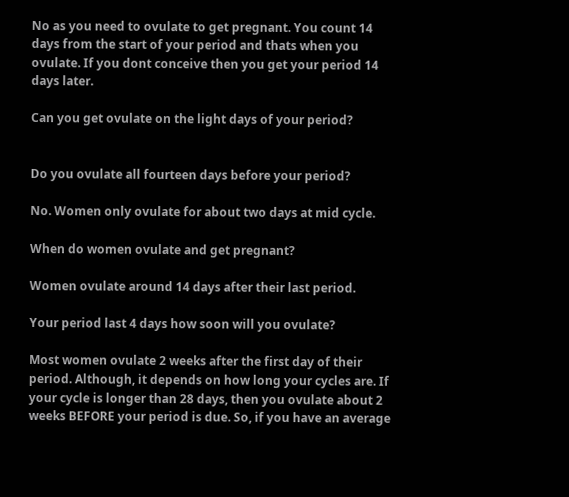No as you need to ovulate to get pregnant. You count 14 days from the start of your period and thats when you ovulate. If you dont conceive then you get your period 14 days later.

Can you get ovulate on the light days of your period?


Do you ovulate all fourteen days before your period?

No. Women only ovulate for about two days at mid cycle.

When do women ovulate and get pregnant?

Women ovulate around 14 days after their last period.

Your period last 4 days how soon will you ovulate?

Most women ovulate 2 weeks after the first day of their period. Although, it depends on how long your cycles are. If your cycle is longer than 28 days, then you ovulate about 2 weeks BEFORE your period is due. So, if you have an average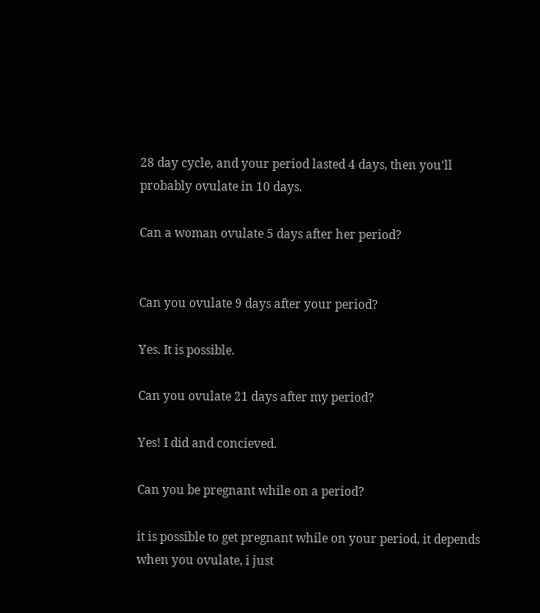28 day cycle, and your period lasted 4 days, then you'll probably ovulate in 10 days.

Can a woman ovulate 5 days after her period?


Can you ovulate 9 days after your period?

Yes. It is possible.

Can you ovulate 21 days after my period?

Yes! I did and concieved.

Can you be pregnant while on a period?

it is possible to get pregnant while on your period, it depends when you ovulate, i just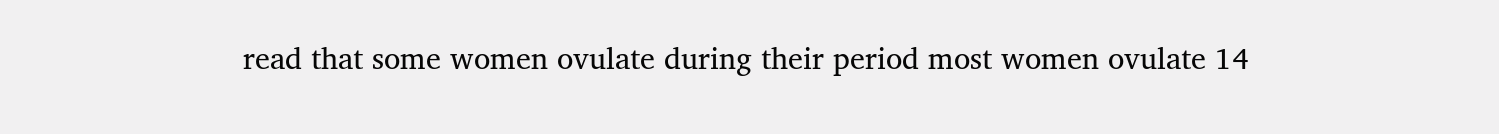read that some women ovulate during their period most women ovulate 14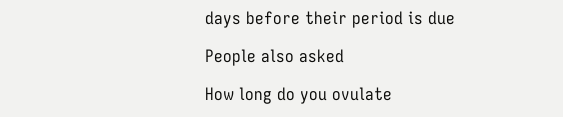days before their period is due

People also asked

How long do you ovulate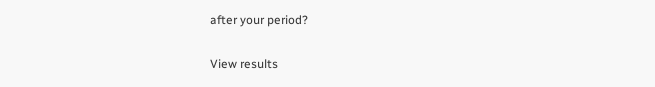after your period?

View results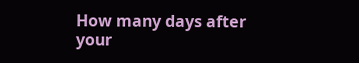How many days after your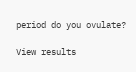period do you ovulate?

View results